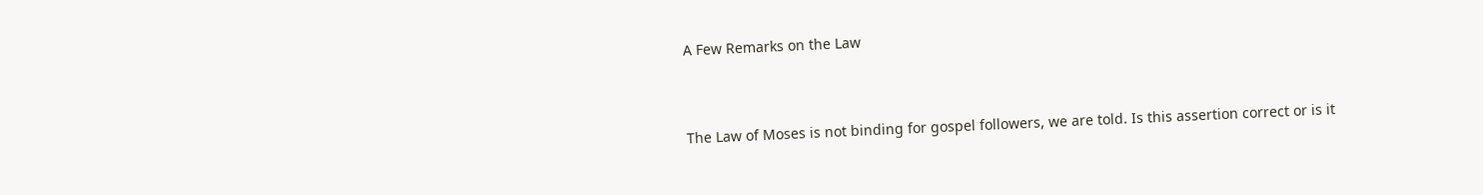A Few Remarks on the Law


The Law of Moses is not binding for gospel followers, we are told. Is this assertion correct or is it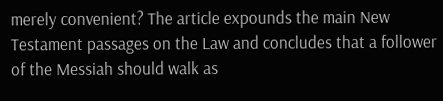merely convenient? The article expounds the main New Testament passages on the Law and concludes that a follower of the Messiah should walk as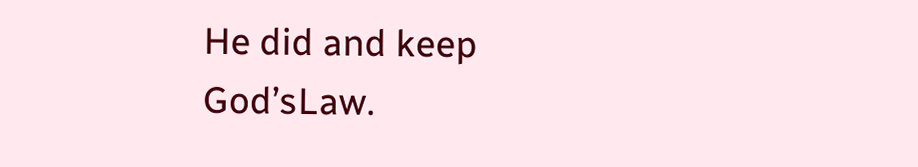He did and keep God’sLaw.